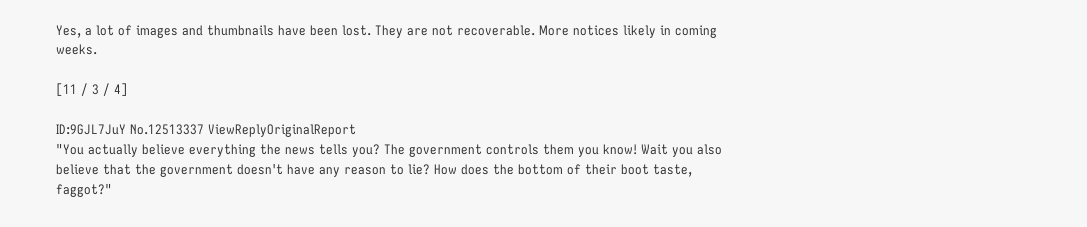Yes, a lot of images and thumbnails have been lost. They are not recoverable. More notices likely in coming weeks.

[11 / 3 / 4]

ID:9GJL7JuY No.12513337 ViewReplyOriginalReport
"You actually believe everything the news tells you? The government controls them you know! Wait you also believe that the government doesn't have any reason to lie? How does the bottom of their boot taste, faggot?"